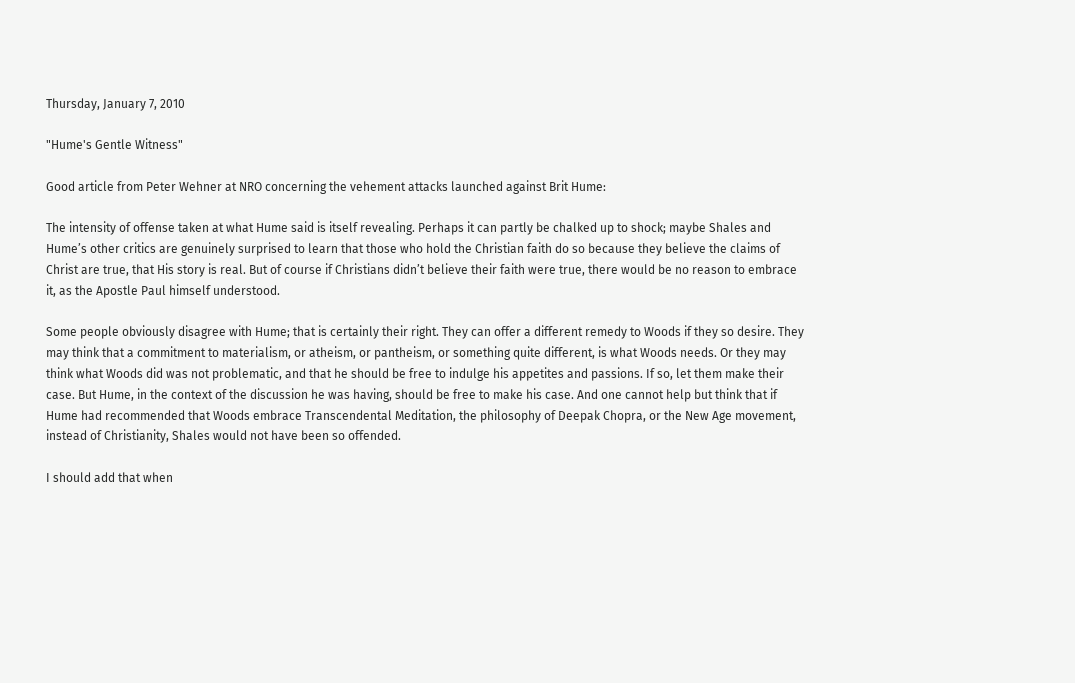Thursday, January 7, 2010

"Hume's Gentle Witness"

Good article from Peter Wehner at NRO concerning the vehement attacks launched against Brit Hume:

The intensity of offense taken at what Hume said is itself revealing. Perhaps it can partly be chalked up to shock; maybe Shales and Hume’s other critics are genuinely surprised to learn that those who hold the Christian faith do so because they believe the claims of Christ are true, that His story is real. But of course if Christians didn’t believe their faith were true, there would be no reason to embrace it, as the Apostle Paul himself understood.

Some people obviously disagree with Hume; that is certainly their right. They can offer a different remedy to Woods if they so desire. They may think that a commitment to materialism, or atheism, or pantheism, or something quite different, is what Woods needs. Or they may think what Woods did was not problematic, and that he should be free to indulge his appetites and passions. If so, let them make their case. But Hume, in the context of the discussion he was having, should be free to make his case. And one cannot help but think that if Hume had recommended that Woods embrace Transcendental Meditation, the philosophy of Deepak Chopra, or the New Age movement, instead of Christianity, Shales would not have been so offended.

I should add that when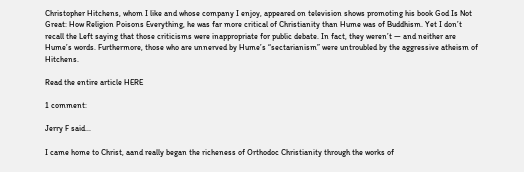Christopher Hitchens, whom I like and whose company I enjoy, appeared on television shows promoting his book God Is Not Great: How Religion Poisons Everything, he was far more critical of Christianity than Hume was of Buddhism. Yet I don’t recall the Left saying that those criticisms were inappropriate for public debate. In fact, they weren’t — and neither are Hume’s words. Furthermore, those who are unnerved by Hume’s “sectarianism” were untroubled by the aggressive atheism of Hitchens.

Read the entire article HERE

1 comment:

Jerry F said...

I came home to Christ, aand really began the richeness of Orthodoc Christianity through the works of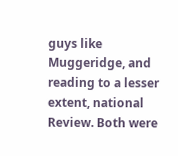guys like Muggeridge, and reading to a lesser extent, national Review. Both were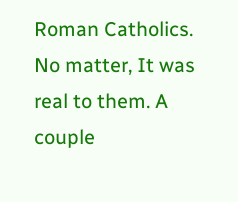Roman Catholics. No matter, It was real to them. A couple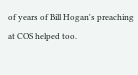of years of Bill Hogan's preaching at COS helped too.